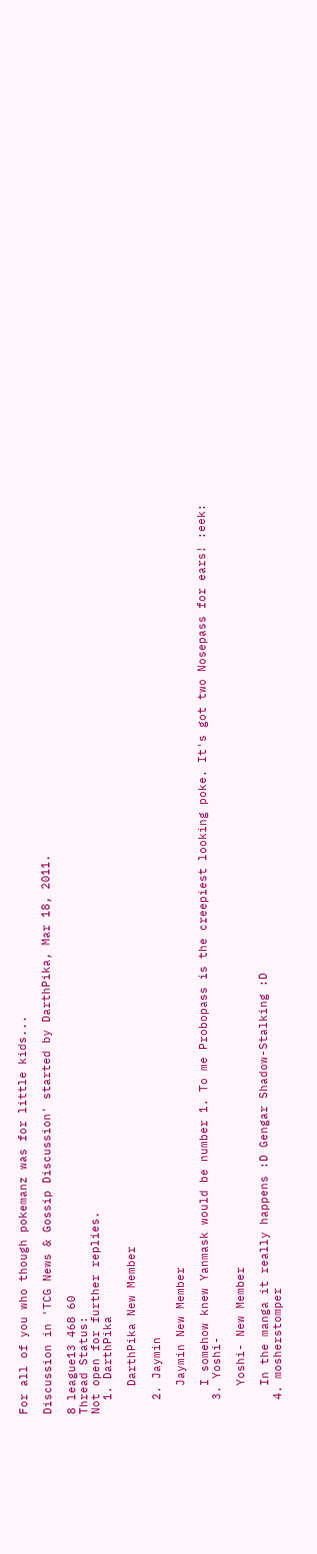For all of you who though pokemanz was for little kids...

Discussion in 'TCG News & Gossip Discussion' started by DarthPika, Mar 18, 2011.

8 league13 468 60
Thread Status:
Not open for further replies.
  1. DarthPika

    DarthPika New Member

  2. Jaymin

    Jaymin New Member

    I somehow knew Yanmask would be number 1. To me Probopass is the creepiest looking poke. It's got two Nosepass for ears! :eek:
  3. Yoshi-

    Yoshi- New Member

    In the manga it really happens :D Gengar Shadow-Stalking :D
  4. mosherstomper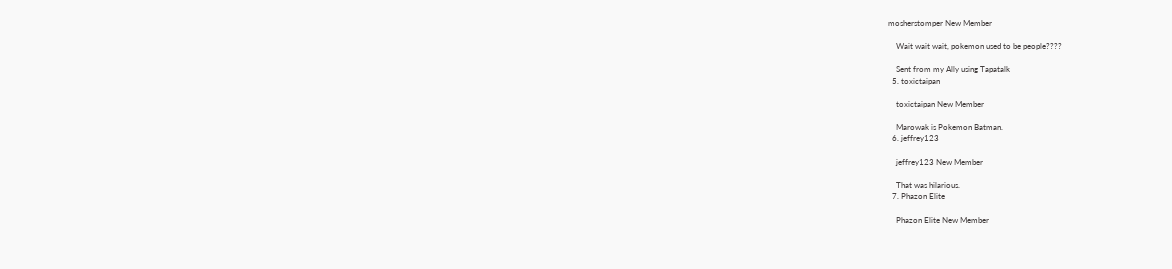mosherstomper New Member

    Wait wait wait, pokemon used to be people????

    Sent from my Ally using Tapatalk
  5. toxictaipan

    toxictaipan New Member

    Marowak is Pokemon Batman.
  6. jeffrey123

    jeffrey123 New Member

    That was hilarious.
  7. Phazon Elite

    Phazon Elite New Member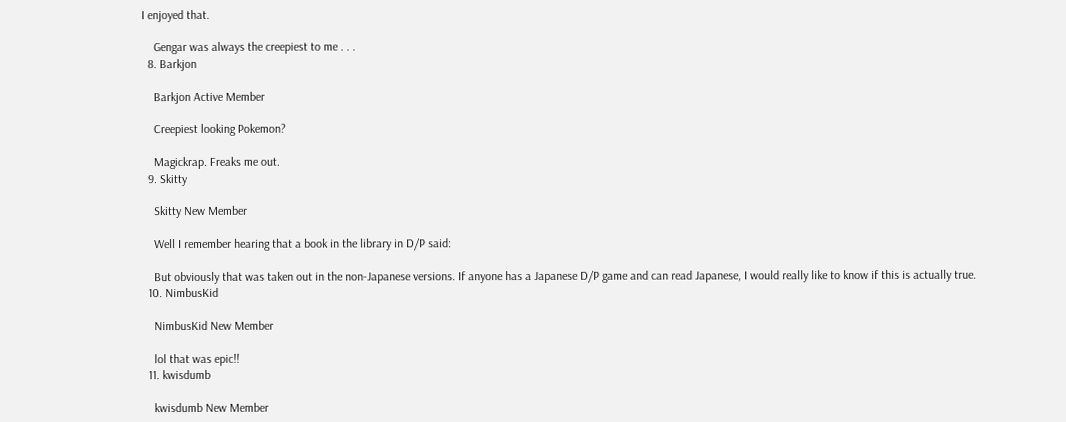I enjoyed that.

    Gengar was always the creepiest to me . . .
  8. Barkjon

    Barkjon Active Member

    Creepiest looking Pokemon?

    Magickrap. Freaks me out.
  9. Skitty

    Skitty New Member

    Well I remember hearing that a book in the library in D/P said:

    But obviously that was taken out in the non-Japanese versions. If anyone has a Japanese D/P game and can read Japanese, I would really like to know if this is actually true.
  10. NimbusKid

    NimbusKid New Member

    lol that was epic!!
  11. kwisdumb

    kwisdumb New Member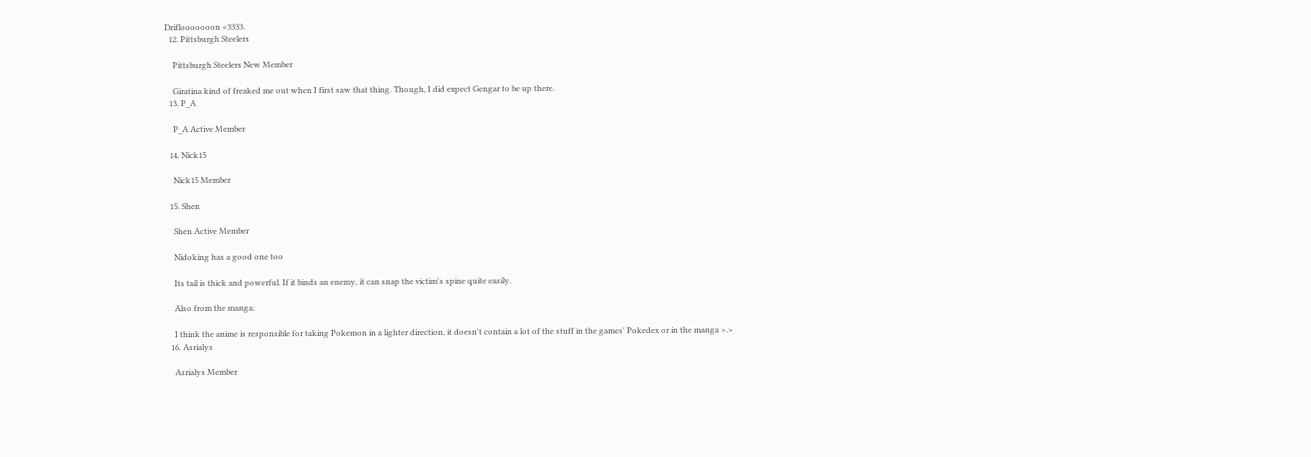Driflooooooon <3333.
  12. Pittsburgh Steelers

    Pittsburgh Steelers New Member

    Giratina kind of freaked me out when I first saw that thing. Though, I did expect Gengar to be up there.
  13. P_A

    P_A Active Member

  14. Nick15

    Nick15 Member

  15. Shen

    Shen Active Member

    Nidoking has a good one too

    Its tail is thick and powerful. If it binds an enemy, it can snap the victim's spine quite easily.

    Also from the manga:

    I think the anime is responsible for taking Pokemon in a lighter direction, it doesn't contain a lot of the stuff in the games' Pokedex or in the manga >.>
  16. Asrialys

    Asrialys Member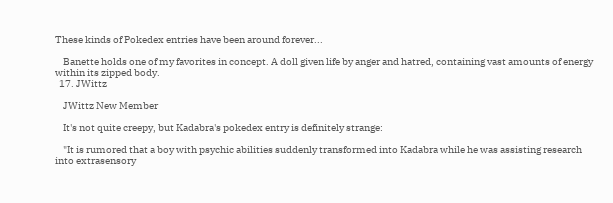These kinds of Pokedex entries have been around forever...

    Banette holds one of my favorites in concept. A doll given life by anger and hatred, containing vast amounts of energy within its zipped body.
  17. JWittz

    JWittz New Member

    It's not quite creepy, but Kadabra's pokedex entry is definitely strange:

    "It is rumored that a boy with psychic abilities suddenly transformed into Kadabra while he was assisting research into extrasensory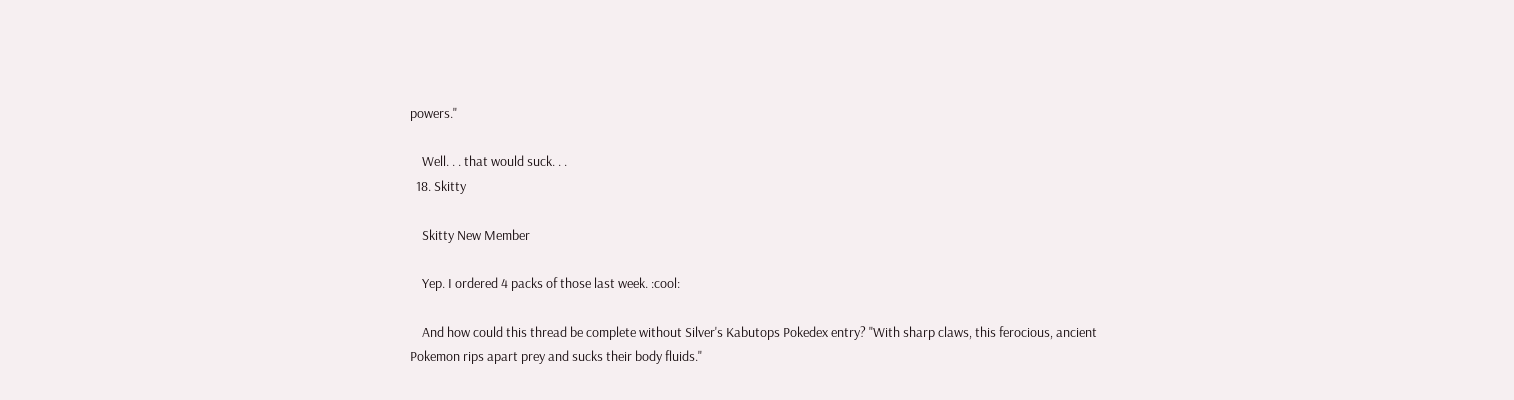powers."

    Well. . . that would suck. . .
  18. Skitty

    Skitty New Member

    Yep. I ordered 4 packs of those last week. :cool:

    And how could this thread be complete without Silver's Kabutops Pokedex entry? "With sharp claws, this ferocious, ancient Pokemon rips apart prey and sucks their body fluids."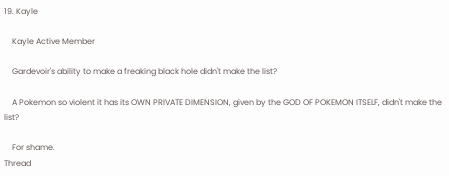19. Kayle

    Kayle Active Member

    Gardevoir's ability to make a freaking black hole didn't make the list?

    A Pokemon so violent it has its OWN PRIVATE DIMENSION, given by the GOD OF POKEMON ITSELF, didn't make the list?

    For shame.
Thread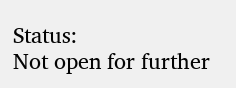Status:
Not open for further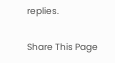replies.

Share This Page